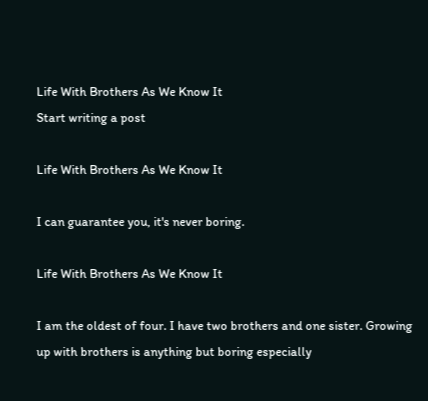Life With Brothers As We Know It
Start writing a post

Life With Brothers As We Know It

I can guarantee you, it's never boring.

Life With Brothers As We Know It

I am the oldest of four. I have two brothers and one sister. Growing up with brothers is anything but boring especially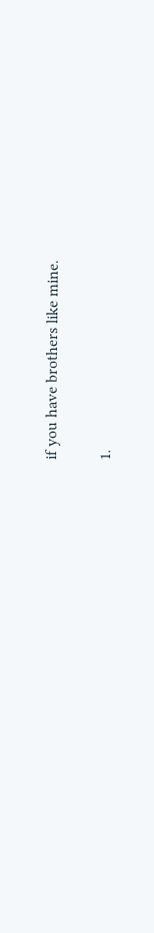if you have brothers like mine.

1.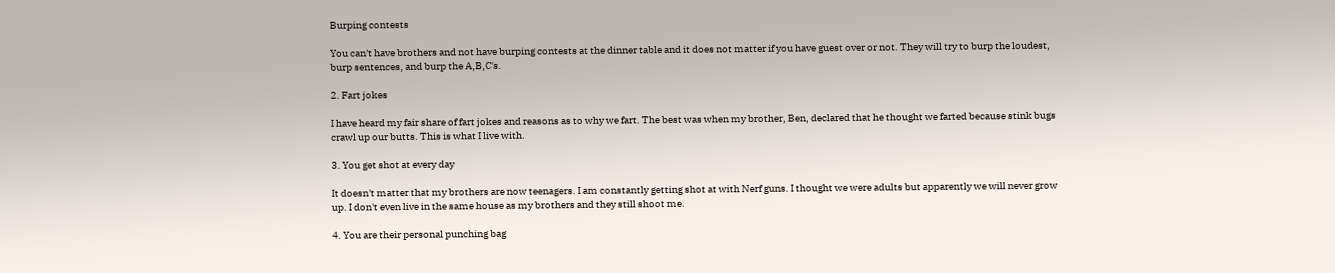Burping contests

You can't have brothers and not have burping contests at the dinner table and it does not matter if you have guest over or not. They will try to burp the loudest, burp sentences, and burp the A,B,C's.

2. Fart jokes

I have heard my fair share of fart jokes and reasons as to why we fart. The best was when my brother, Ben, declared that he thought we farted because stink bugs crawl up our butts. This is what I live with.

3. You get shot at every day

It doesn't matter that my brothers are now teenagers. I am constantly getting shot at with Nerf guns. I thought we were adults but apparently we will never grow up. I don't even live in the same house as my brothers and they still shoot me.

4. You are their personal punching bag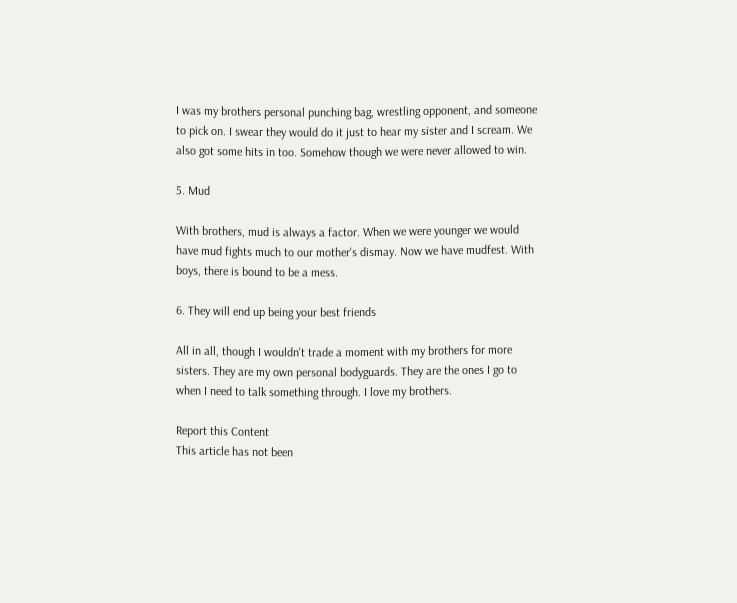I was my brothers personal punching bag, wrestling opponent, and someone to pick on. I swear they would do it just to hear my sister and I scream. We also got some hits in too. Somehow though we were never allowed to win.

5. Mud

With brothers, mud is always a factor. When we were younger we would have mud fights much to our mother's dismay. Now we have mudfest. With boys, there is bound to be a mess.

6. They will end up being your best friends

All in all, though I wouldn't trade a moment with my brothers for more sisters. They are my own personal bodyguards. They are the ones I go to when I need to talk something through. I love my brothers.

Report this Content
This article has not been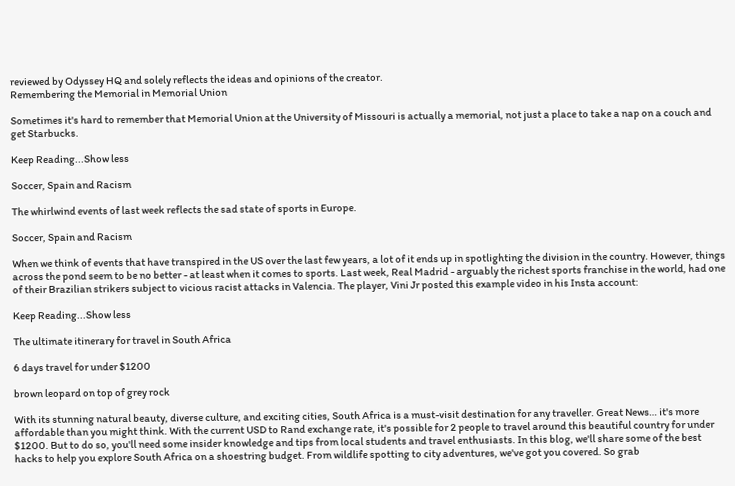reviewed by Odyssey HQ and solely reflects the ideas and opinions of the creator.
Remembering the Memorial in Memorial Union

Sometimes it's hard to remember that Memorial Union at the University of Missouri is actually a memorial, not just a place to take a nap on a couch and get Starbucks.

Keep Reading...Show less

Soccer, Spain and Racism

The whirlwind events of last week reflects the sad state of sports in Europe.

Soccer, Spain and Racism

When we think of events that have transpired in the US over the last few years, a lot of it ends up in spotlighting the division in the country. However, things across the pond seem to be no better - at least when it comes to sports. Last week, Real Madrid - arguably the richest sports franchise in the world, had one of their Brazilian strikers subject to vicious racist attacks in Valencia. The player, Vini Jr posted this example video in his Insta account:

Keep Reading...Show less

The ultimate itinerary for travel in South Africa

6 days travel for under $1200

brown leopard on top of grey rock

With its stunning natural beauty, diverse culture, and exciting cities, South Africa is a must-visit destination for any traveller. Great News… it's more affordable than you might think. With the current USD to Rand exchange rate, it's possible for 2 people to travel around this beautiful country for under $1200. But to do so, you'll need some insider knowledge and tips from local students and travel enthusiasts. In this blog, we'll share some of the best hacks to help you explore South Africa on a shoestring budget. From wildlife spotting to city adventures, we've got you covered. So grab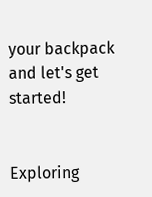your backpack and let's get started!


Exploring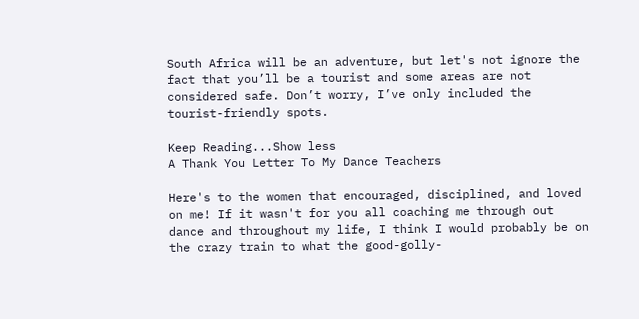South Africa will be an adventure, but let's not ignore the fact that you’ll be a tourist and some areas are not considered safe. Don’t worry, I’ve only included the tourist-friendly spots.

Keep Reading...Show less
A Thank You Letter To My Dance Teachers

Here's to the women that encouraged, disciplined, and loved on me! If it wasn't for you all coaching me through out dance and throughout my life, I think I would probably be on the crazy train to what the good-golly-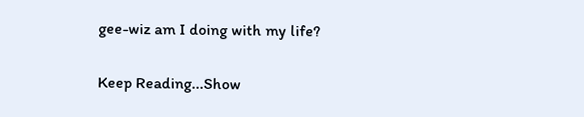gee-wiz am I doing with my life?

Keep Reading...Show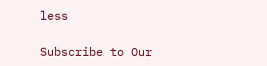less

Subscribe to Our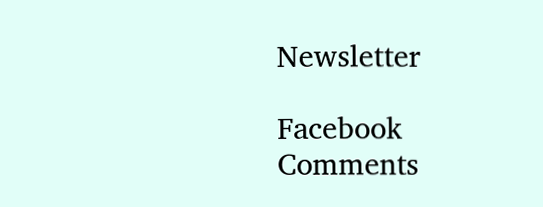Newsletter

Facebook Comments